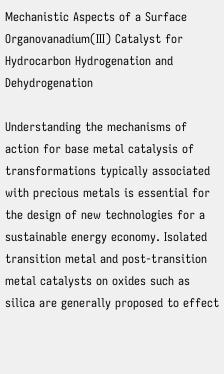Mechanistic Aspects of a Surface Organovanadium(III) Catalyst for Hydrocarbon Hydrogenation and Dehydrogenation

Understanding the mechanisms of action for base metal catalysis of transformations typically associated with precious metals is essential for the design of new technologies for a sustainable energy economy. Isolated transition metal and post-transition metal catalysts on oxides such as silica are generally proposed to effect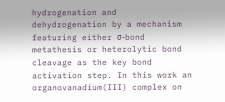hydrogenation and dehydrogenation by a mechanism featuring either σ-bond metathesis or heterolytic bond cleavage as the key bond activation step. In this work an organovanadium(III) complex on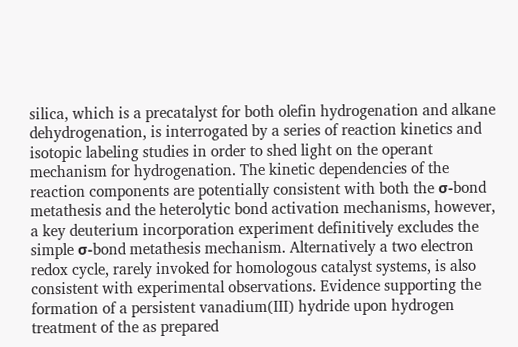silica, which is a precatalyst for both olefin hydrogenation and alkane dehydrogenation, is interrogated by a series of reaction kinetics and isotopic labeling studies in order to shed light on the operant mechanism for hydrogenation. The kinetic dependencies of the reaction components are potentially consistent with both the σ-bond metathesis and the heterolytic bond activation mechanisms, however, a key deuterium incorporation experiment definitively excludes the simple σ-bond metathesis mechanism. Alternatively a two electron redox cycle, rarely invoked for homologous catalyst systems, is also consistent with experimental observations. Evidence supporting the formation of a persistent vanadium(III) hydride upon hydrogen treatment of the as prepared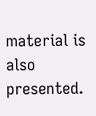material is also presented.